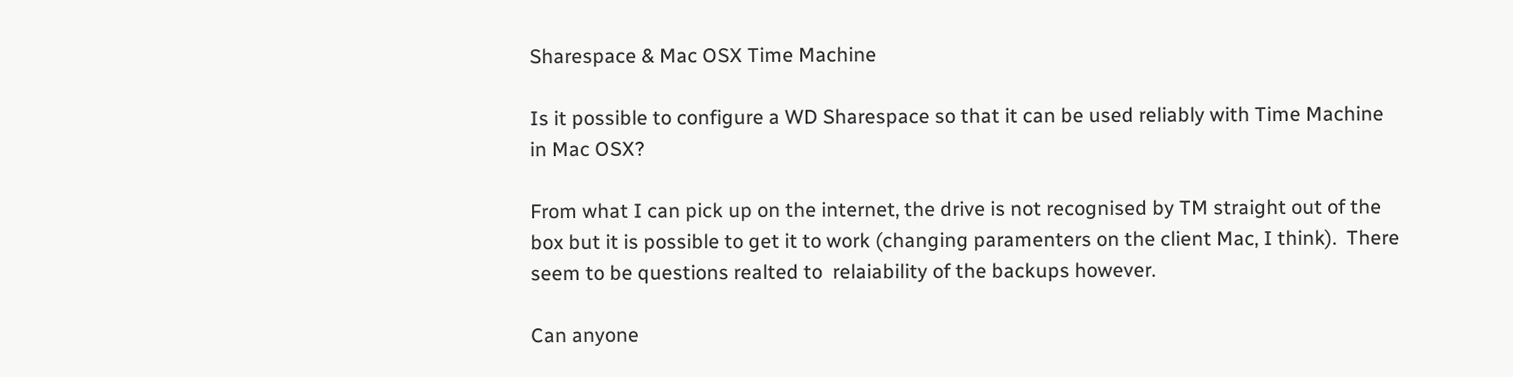Sharespace & Mac OSX Time Machine

Is it possible to configure a WD Sharespace so that it can be used reliably with Time Machine in Mac OSX?

From what I can pick up on the internet, the drive is not recognised by TM straight out of the box but it is possible to get it to work (changing paramenters on the client Mac, I think).  There seem to be questions realted to  relaiability of the backups however.

Can anyone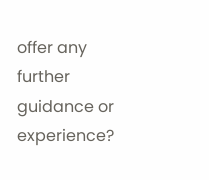offer any further guidance or experience?